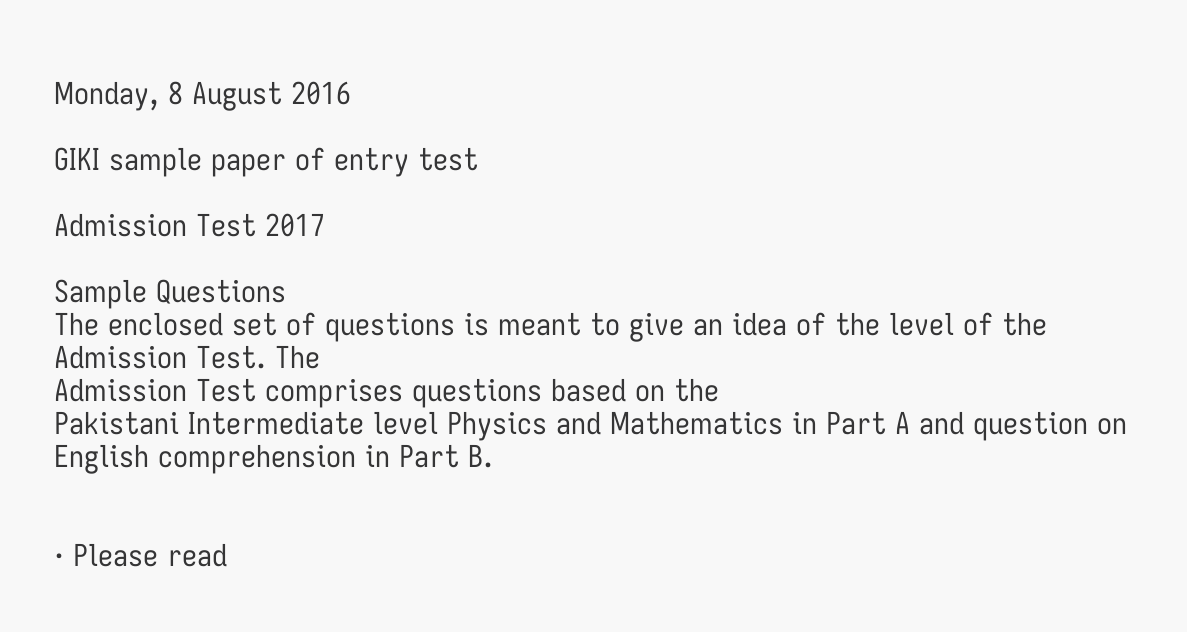Monday, 8 August 2016

GIKI sample paper of entry test

Admission Test 2017

Sample Questions
The enclosed set of questions is meant to give an idea of the level of the Admission Test. The
Admission Test comprises questions based on the
Pakistani Intermediate level Physics and Mathematics in Part A and question on English comprehension in Part B.


· Please read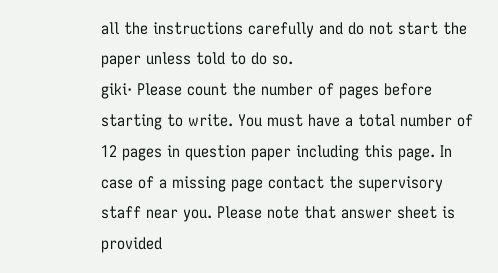all the instructions carefully and do not start the paper unless told to do so.
giki· Please count the number of pages before starting to write. You must have a total number of 12 pages in question paper including this page. In case of a missing page contact the supervisory staff near you. Please note that answer sheet is provided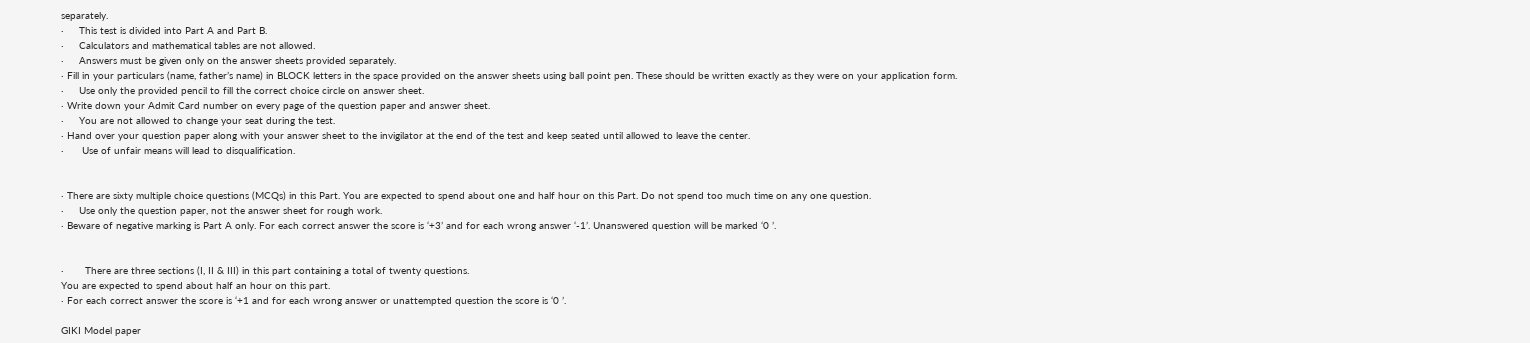separately.
·     This test is divided into Part A and Part B.
·     Calculators and mathematical tables are not allowed.
·     Answers must be given only on the answer sheets provided separately.
· Fill in your particulars (name, father’s name) in BLOCK letters in the space provided on the answer sheets using ball point pen. These should be written exactly as they were on your application form.
·     Use only the provided pencil to fill the correct choice circle on answer sheet.
· Write down your Admit Card number on every page of the question paper and answer sheet.
·     You are not allowed to change your seat during the test.
· Hand over your question paper along with your answer sheet to the invigilator at the end of the test and keep seated until allowed to leave the center.
·      Use of unfair means will lead to disqualification.


· There are sixty multiple choice questions (MCQs) in this Part. You are expected to spend about one and half hour on this Part. Do not spend too much time on any one question.
·     Use only the question paper, not the answer sheet for rough work.
· Beware of negative marking is Part A only. For each correct answer the score is ‘+3’ and for each wrong answer ‘-1’. Unanswered question will be marked ‘0 ’.


·       There are three sections (I, II & III) in this part containing a total of twenty questions.
You are expected to spend about half an hour on this part.
· For each correct answer the score is ‘+1 and for each wrong answer or unattempted question the score is ‘0 ’.

GIKI Model paper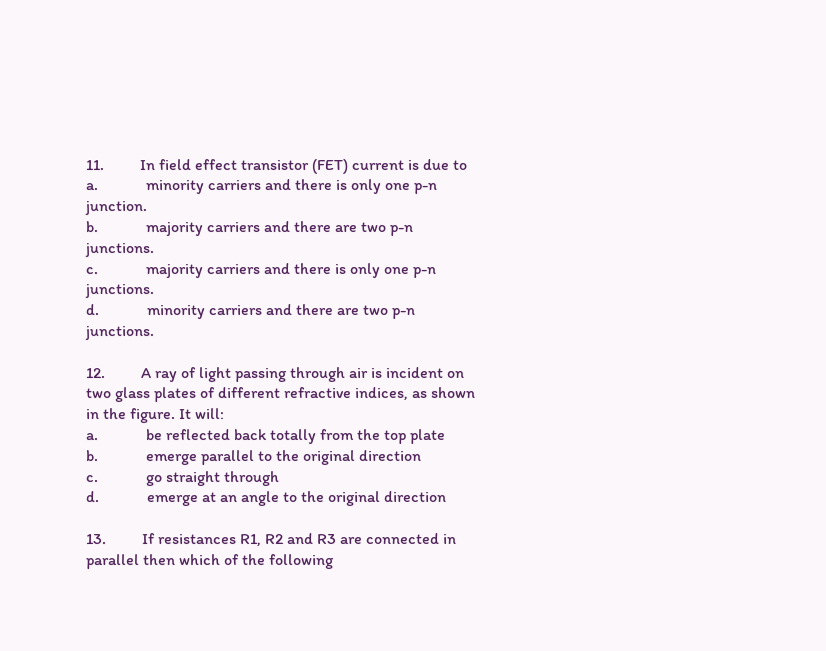11.         In field effect transistor (FET) current is due to
a.            minority carriers and there is only one p-n junction.
b.            majority carriers and there are two p-n junctions.
c.            majority carriers and there is only one p-n junctions.
d.            minority carriers and there are two p-n junctions.

12.         A ray of light passing through air is incident on two glass plates of different refractive indices, as shown in the figure. It will:
a.            be reflected back totally from the top plate
b.            emerge parallel to the original direction
c.            go straight through
d.            emerge at an angle to the original direction

13.         If resistances R1, R2 and R3 are connected in parallel then which of the following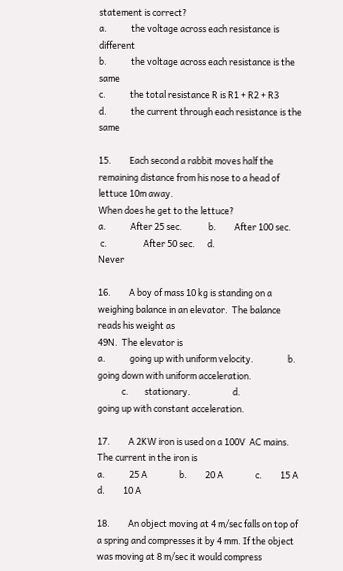statement is correct?
a.            the voltage across each resistance is different
b.            the voltage across each resistance is the same
c.            the total resistance R is R1 + R2 + R3
d.            the current through each resistance is the same

15.         Each second a rabbit moves half the remaining distance from his nose to a head of  lettuce 10m away.
When does he get to the lettuce?
a.            After 25 sec.             b.         After 100 sec.
 c.                  After 50 sec.      d.                                         Never

16.         A boy of mass 10 kg is standing on a weighing balance in an elevator.  The balance reads his weight as
49N.  The elevator is
a.            going up with uniform velocity.                 b.         going down with uniform acceleration.
            c.        stationary.                     d.                         going up with constant acceleration.

17.         A 2KW iron is used on a 100V  AC mains. The current in the iron is
a.            25 A                b.         20 A                c.         15 A                d.         10 A

18.         An object moving at 4 m/sec falls on top of a spring and compresses it by 4 mm. If the object was moving at 8 m/sec it would compress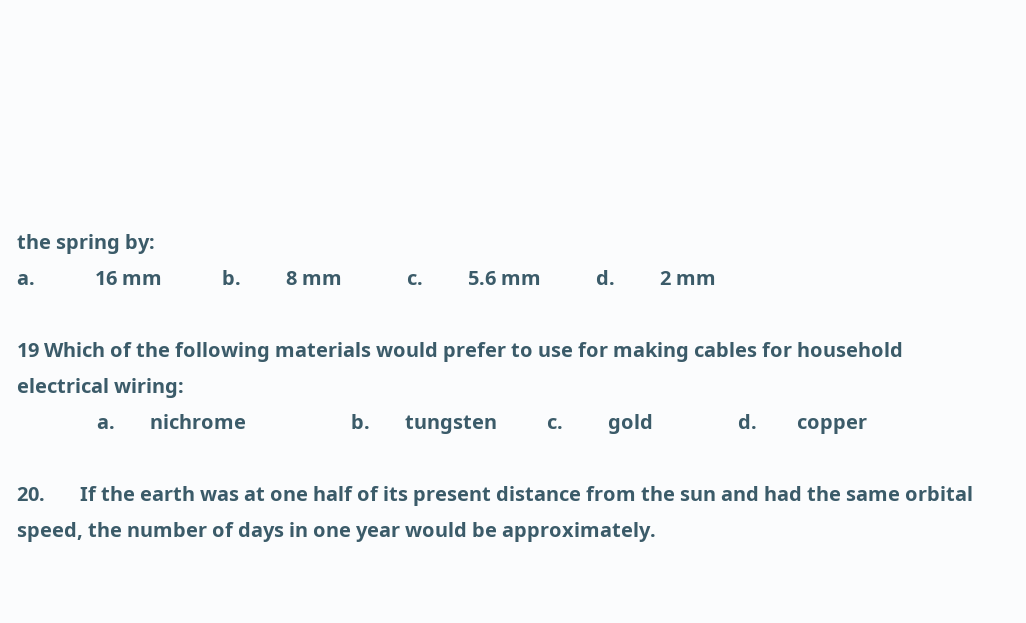the spring by:
a.            16 mm            b.         8 mm             c.         5.6 mm           d.         2 mm

19 Which of the following materials would prefer to use for making cables for household electrical wiring:
                a.       nichrome                     b.       tungsten          c.         gold                 d.        copper

20.       If the earth was at one half of its present distance from the sun and had the same orbital speed, the number of days in one year would be approximately.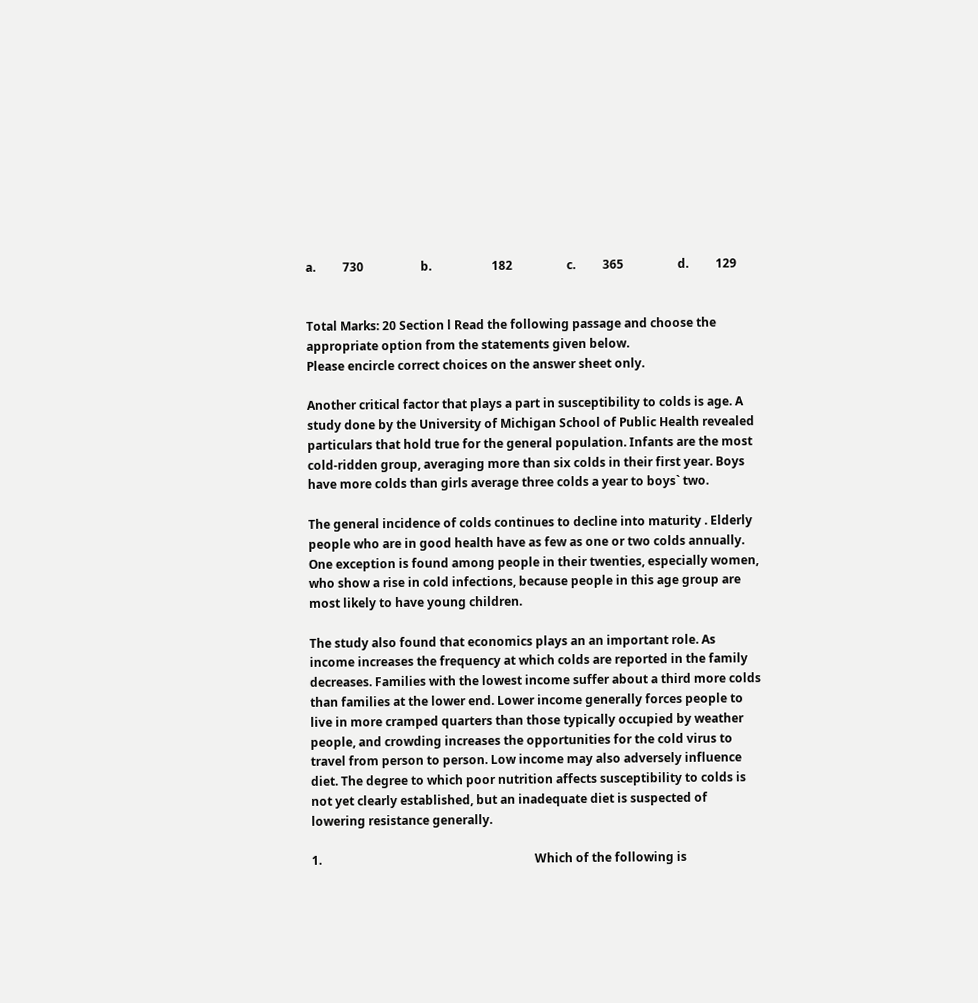a.         730                   b.                    182                  c.         365                  d.         129


Total Marks: 20 Section l Read the following passage and choose the appropriate option from the statements given below.
Please encircle correct choices on the answer sheet only.

Another critical factor that plays a part in susceptibility to colds is age. A study done by the University of Michigan School of Public Health revealed particulars that hold true for the general population. Infants are the most cold-ridden group, averaging more than six colds in their first year. Boys have more colds than girls average three colds a year to boys` two.

The general incidence of colds continues to decline into maturity . Elderly people who are in good health have as few as one or two colds annually. One exception is found among people in their twenties, especially women, who show a rise in cold infections, because people in this age group are most likely to have young children.

The study also found that economics plays an an important role. As income increases the frequency at which colds are reported in the family decreases. Families with the lowest income suffer about a third more colds than families at the lower end. Lower income generally forces people to live in more cramped quarters than those typically occupied by weather people, and crowding increases the opportunities for the cold virus to travel from person to person. Low income may also adversely influence diet. The degree to which poor nutrition affects susceptibility to colds is not yet clearly established, but an inadequate diet is suspected of lowering resistance generally.

1.                                                                       Which of the following is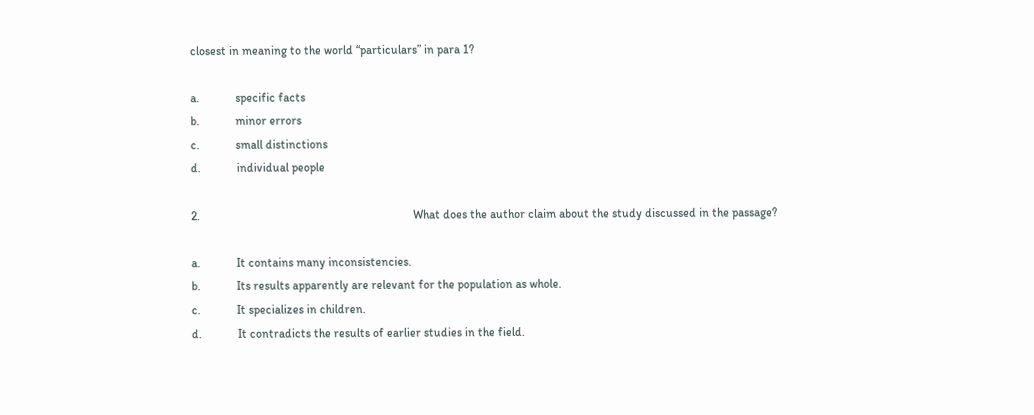closest in meaning to the world “particulars” in para 1?

a.            specific facts
b.            minor errors
c.            small distinctions
d.            individual people

2.                                                                       What does the author claim about the study discussed in the passage?

a.            It contains many inconsistencies.
b.            Its results apparently are relevant for the population as whole.
c.            It specializes in children.
d.            It contradicts the results of earlier studies in the field.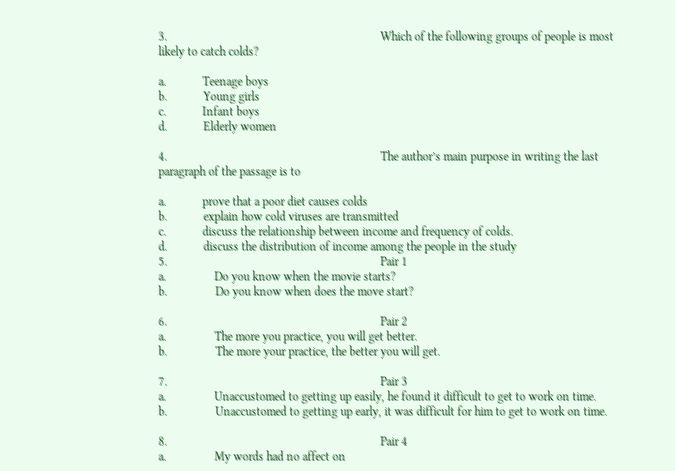3.                                                                       Which of the following groups of people is most likely to catch colds?

a.            Teenage boys
b.            Young girls
c.            Infant boys
d.            Elderly women

4.                                                                       The author’s main purpose in writing the last paragraph of the passage is to

a.            prove that a poor diet causes colds
b.            explain how cold viruses are transmitted
c.            discuss the relationship between income and frequency of colds.
d.            discuss the distribution of income among the people in the study
5.                                                                       Pair 1
a.                Do you know when the movie starts?
b.                Do you know when does the move start?

6.                                                                       Pair 2
a.                The more you practice, you will get better.
b.                The more your practice, the better you will get.

7.                                                                       Pair 3
a.                Unaccustomed to getting up easily, he found it difficult to get to work on time.
b.                Unaccustomed to getting up early, it was difficult for him to get to work on time.

8.                                                                       Pair 4
a.                My words had no affect on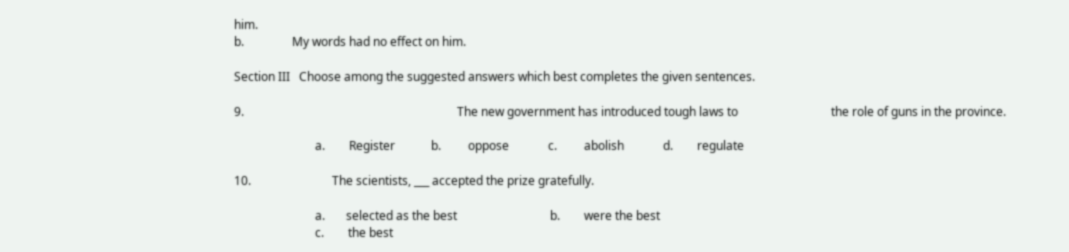him.
b.                My words had no effect on him.

Section III   Choose among the suggested answers which best completes the given sentences.

9.                                                                       The new government has introduced tough laws to                               the role of guns in the province.

                           a.        Register            b.         oppose             c.         abolish             d.        regulate

10.                           The scientists, ___ accepted the prize gratefully.

                           a.       selected as the best                               b.        were the best
                           c.        the best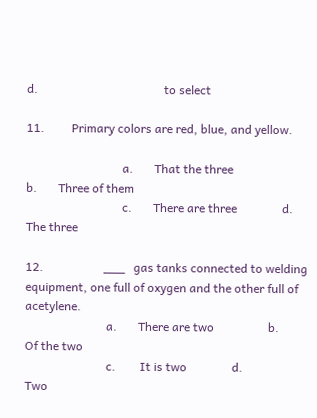d.                                          to select

11.         Primary colors are red, blue, and yellow.

                                a.       That the three                                        b.       Three of them
                                c.       There are three               d.                              The three

12.                    ___   gas tanks connected to welding equipment, one full of oxygen and the other full of acetylene.
                           a.       There are two                  b.                              Of the two
                           c.        It is two               d.                                          Two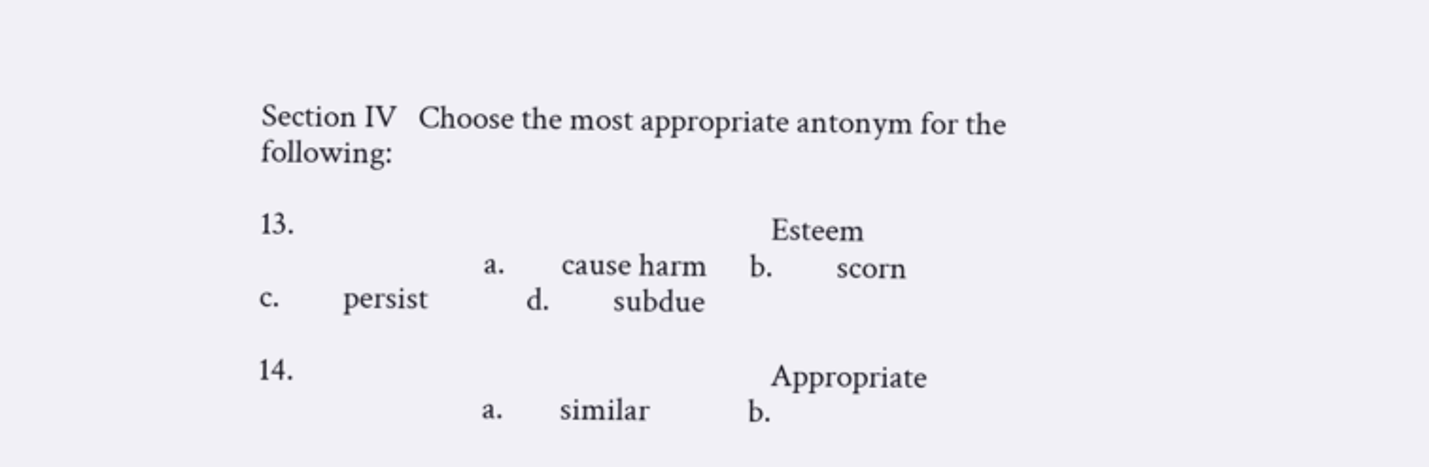Section IV   Choose the most appropriate antonym for the following:

13.                                                                    Esteem
                                a.        cause harm      b.         scorn                c.         persist              d.         subdue

14.                                                                    Appropriate
                                a.        similar              b.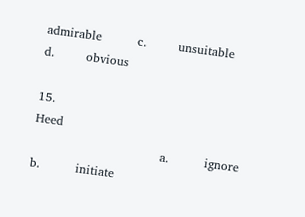admirable         c.        unsuitable         d.        obvious

15.                                                                    Heed
                                a.         ignore               b.         initiate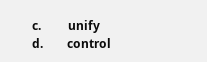c.         unify                 d.        control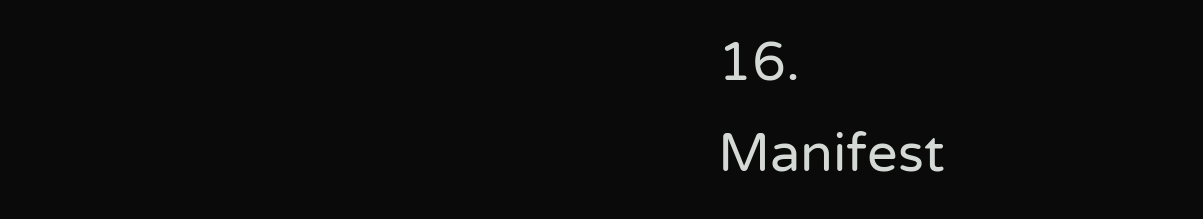16.                                                                    Manifest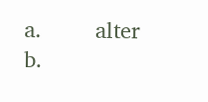a.         alter                  b.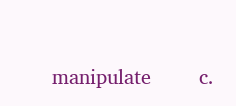manipulate        c.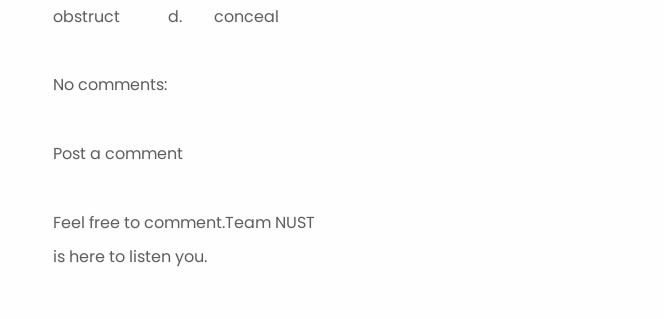obstruct            d.        conceal

No comments:

Post a comment

Feel free to comment.Team NUST is here to listen you.